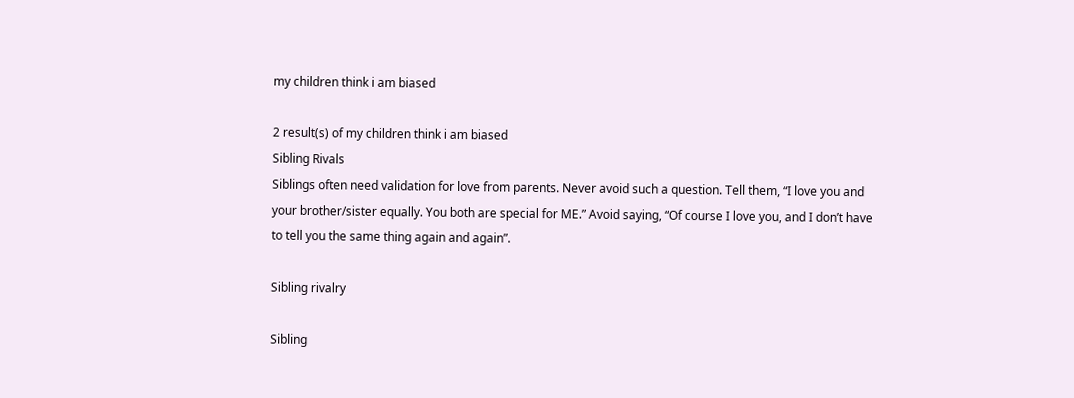my children think i am biased

2 result(s) of my children think i am biased
Sibling Rivals
Siblings often need validation for love from parents. Never avoid such a question. Tell them, “I love you and your brother/sister equally. You both are special for ME.” Avoid saying, “Of course I love you, and I don’t have to tell you the same thing again and again”.

Sibling rivalry

Sibling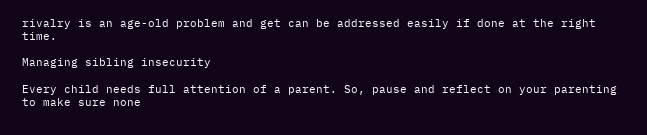rivalry is an age-old problem and get can be addressed easily if done at the right time.

Managing sibling insecurity

Every child needs full attention of a parent. So, pause and reflect on your parenting to make sure none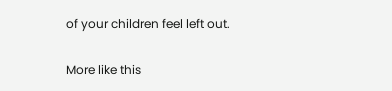of your children feel left out.

More like this